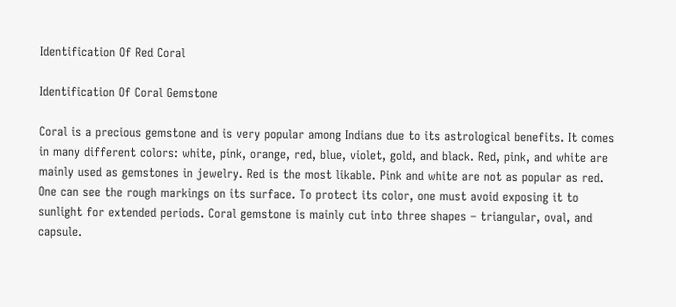Identification Of Red Coral

Identification Of Coral Gemstone

Coral is a precious gemstone and is very popular among Indians due to its astrological benefits. It comes in many different colors: white, pink, orange, red, blue, violet, gold, and black. Red, pink, and white are mainly used as gemstones in jewelry. Red is the most likable. Pink and white are not as popular as red. One can see the rough markings on its surface. To protect its color, one must avoid exposing it to sunlight for extended periods. Coral gemstone is mainly cut into three shapes – triangular, oval, and capsule.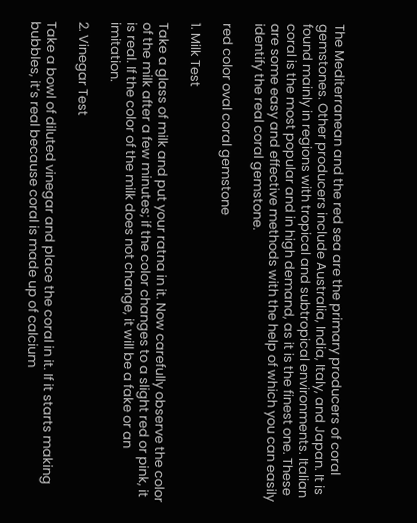The Mediterranean and the red sea are the primary producers of coral gemstones. Other producers include Australia, India, Italy, and Japan. It is found mainly in regions with tropical and subtropical environments. Italian coral is the most popular and in high demand, as it is the finest one. These are some easy and effective methods with the help of which you can easily identify the real coral gemstone.

red color oval coral gemstone

1. Milk Test

Take a glass of milk and put your ratna in it. Now carefully observe the color of the milk after a few minutes; if the color changes to a slight red or pink, it is real. If the color of the milk does not change, it will be a fake or an imitation.

2. Vinegar Test

Take a bowl of diluted vinegar and place the coral in it. If it starts making bubbles, it’s real because coral is made up of calcium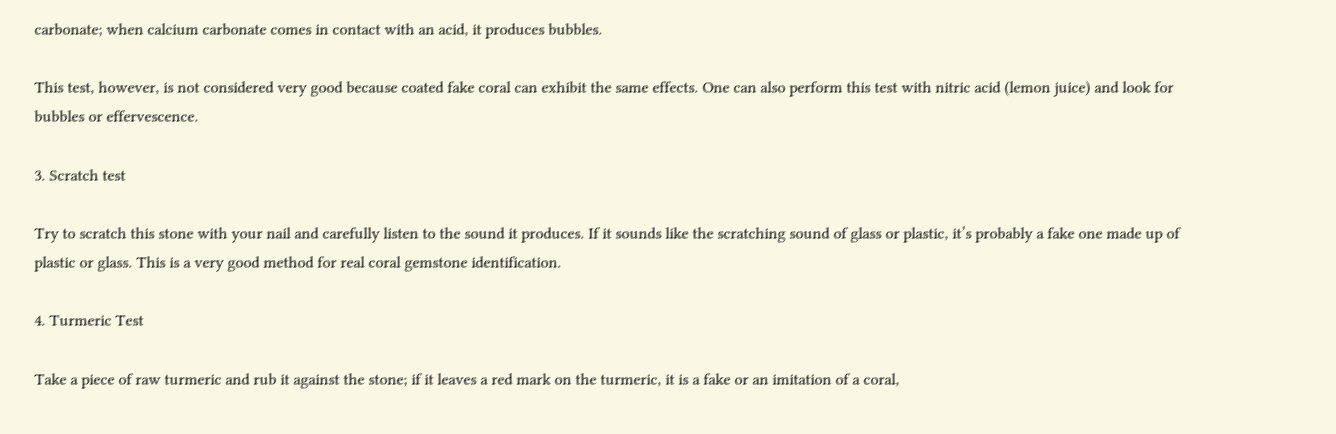carbonate; when calcium carbonate comes in contact with an acid, it produces bubbles.

This test, however, is not considered very good because coated fake coral can exhibit the same effects. One can also perform this test with nitric acid (lemon juice) and look for bubbles or effervescence.

3. Scratch test

Try to scratch this stone with your nail and carefully listen to the sound it produces. If it sounds like the scratching sound of glass or plastic, it’s probably a fake one made up of plastic or glass. This is a very good method for real coral gemstone identification.

4. Turmeric Test

Take a piece of raw turmeric and rub it against the stone; if it leaves a red mark on the turmeric, it is a fake or an imitation of a coral,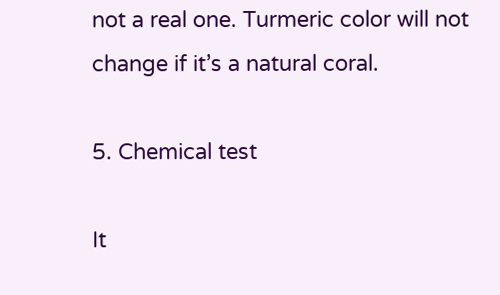not a real one. Turmeric color will not change if it’s a natural coral.

5. Chemical test

It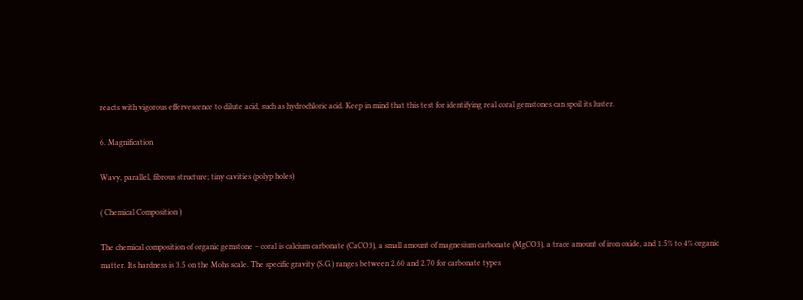reacts with vigorous effervescence to dilute acid, such as hydrochloric acid. Keep in mind that this test for identifying real coral gemstones can spoil its luster.

6. Magnification

Wavy, parallel, fibrous structure; tiny cavities (polyp holes)

( Chemical Composition )

The chemical composition of organic gemstone – coral is calcium carbonate (CaCO3), a small amount of magnesium carbonate (MgCO3), a trace amount of iron oxide, and 1.5% to 4% organic matter. Its hardness is 3.5 on the Mohs scale. The specific gravity (S.G.) ranges between 2.60 and 2.70 for carbonate types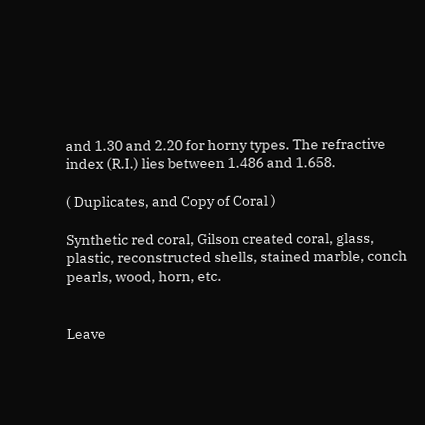and 1.30 and 2.20 for horny types. The refractive index (R.I.) lies between 1.486 and 1.658.

( Duplicates, and Copy of Coral )

Synthetic red coral, Gilson created coral, glass, plastic, reconstructed shells, stained marble, conch pearls, wood, horn, etc.


Leave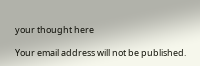your thought here

Your email address will not be published.